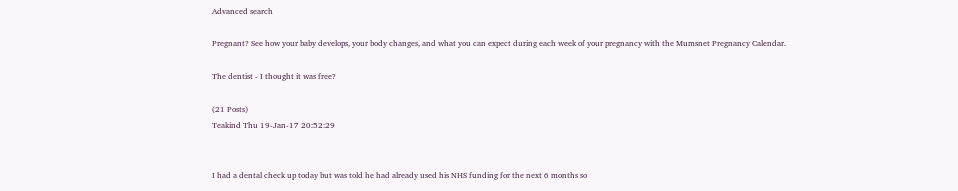Advanced search

Pregnant? See how your baby develops, your body changes, and what you can expect during each week of your pregnancy with the Mumsnet Pregnancy Calendar.

The dentist - I thought it was free?

(21 Posts)
Teakind Thu 19-Jan-17 20:52:29


I had a dental check up today but was told he had already used his NHS funding for the next 6 months so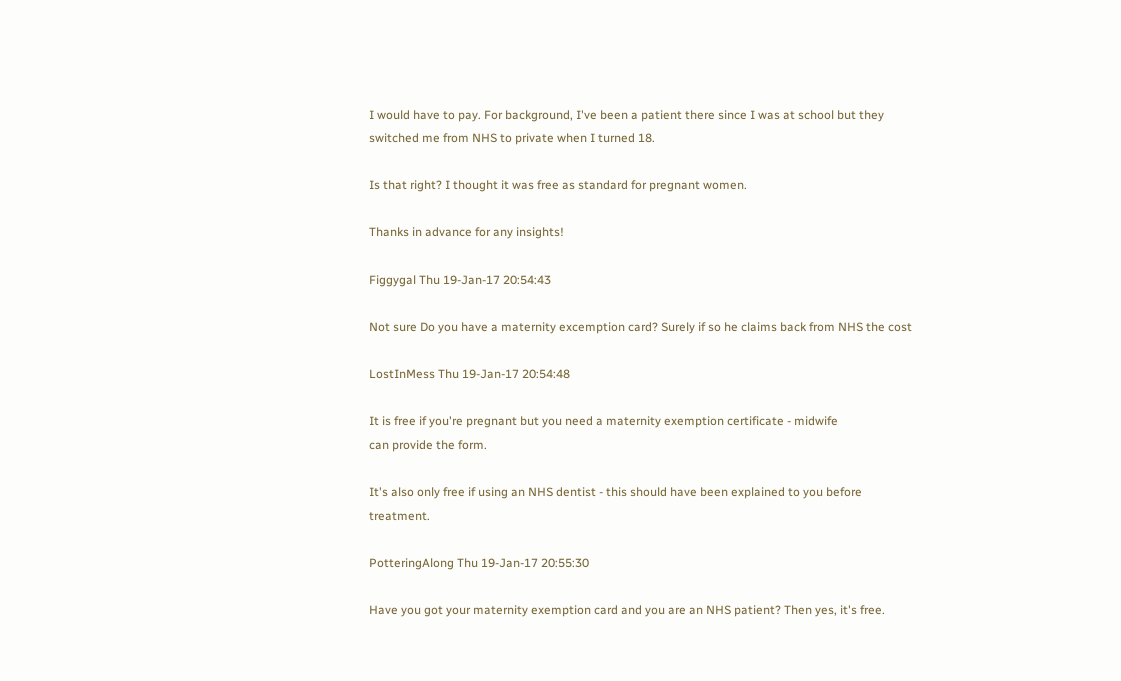I would have to pay. For background, I've been a patient there since I was at school but they switched me from NHS to private when I turned 18.

Is that right? I thought it was free as standard for pregnant women.

Thanks in advance for any insights!

Figgygal Thu 19-Jan-17 20:54:43

Not sure Do you have a maternity excemption card? Surely if so he claims back from NHS the cost

LostInMess Thu 19-Jan-17 20:54:48

It is free if you're pregnant but you need a maternity exemption certificate - midwife
can provide the form.

It's also only free if using an NHS dentist - this should have been explained to you before treatment.

PotteringAlong Thu 19-Jan-17 20:55:30

Have you got your maternity exemption card and you are an NHS patient? Then yes, it's free.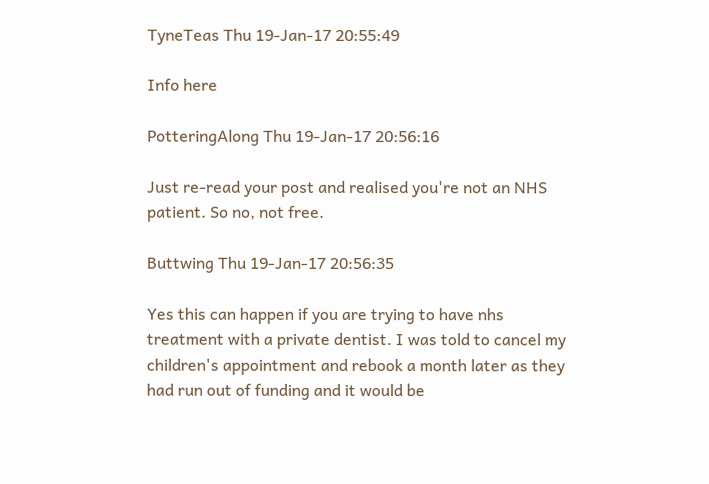TyneTeas Thu 19-Jan-17 20:55:49

Info here

PotteringAlong Thu 19-Jan-17 20:56:16

Just re-read your post and realised you're not an NHS patient. So no, not free.

Buttwing Thu 19-Jan-17 20:56:35

Yes this can happen if you are trying to have nhs treatment with a private dentist. I was told to cancel my children's appointment and rebook a month later as they had run out of funding and it would be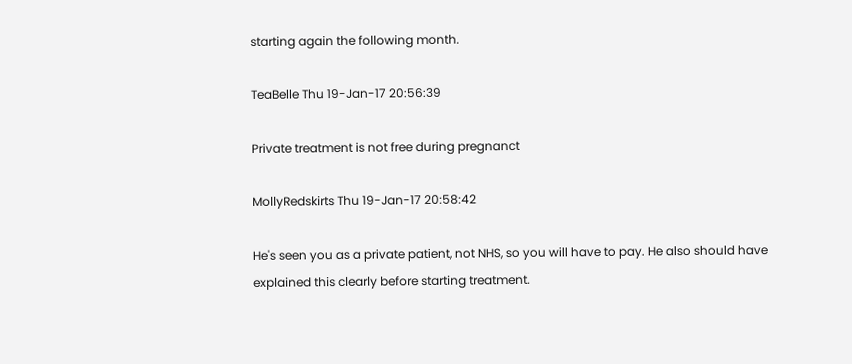starting again the following month.

TeaBelle Thu 19-Jan-17 20:56:39

Private treatment is not free during pregnanct

MollyRedskirts Thu 19-Jan-17 20:58:42

He's seen you as a private patient, not NHS, so you will have to pay. He also should have explained this clearly before starting treatment.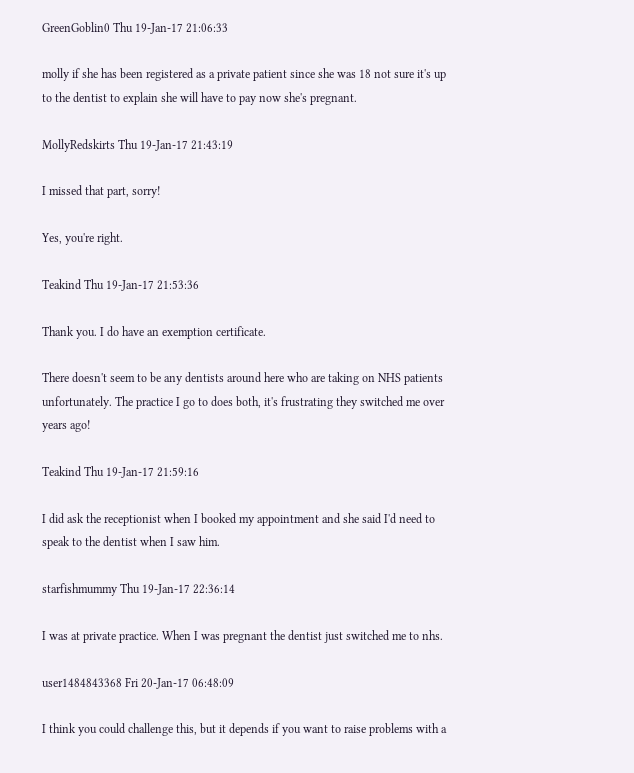GreenGoblin0 Thu 19-Jan-17 21:06:33

molly if she has been registered as a private patient since she was 18 not sure it's up to the dentist to explain she will have to pay now she's pregnant.

MollyRedskirts Thu 19-Jan-17 21:43:19

I missed that part, sorry!

Yes, you're right.

Teakind Thu 19-Jan-17 21:53:36

Thank you. I do have an exemption certificate.

There doesn't seem to be any dentists around here who are taking on NHS patients unfortunately. The practice I go to does both, it's frustrating they switched me over years ago!

Teakind Thu 19-Jan-17 21:59:16

I did ask the receptionist when I booked my appointment and she said I'd need to speak to the dentist when I saw him.

starfishmummy Thu 19-Jan-17 22:36:14

I was at private practice. When I was pregnant the dentist just switched me to nhs.

user1484843368 Fri 20-Jan-17 06:48:09

I think you could challenge this, but it depends if you want to raise problems with a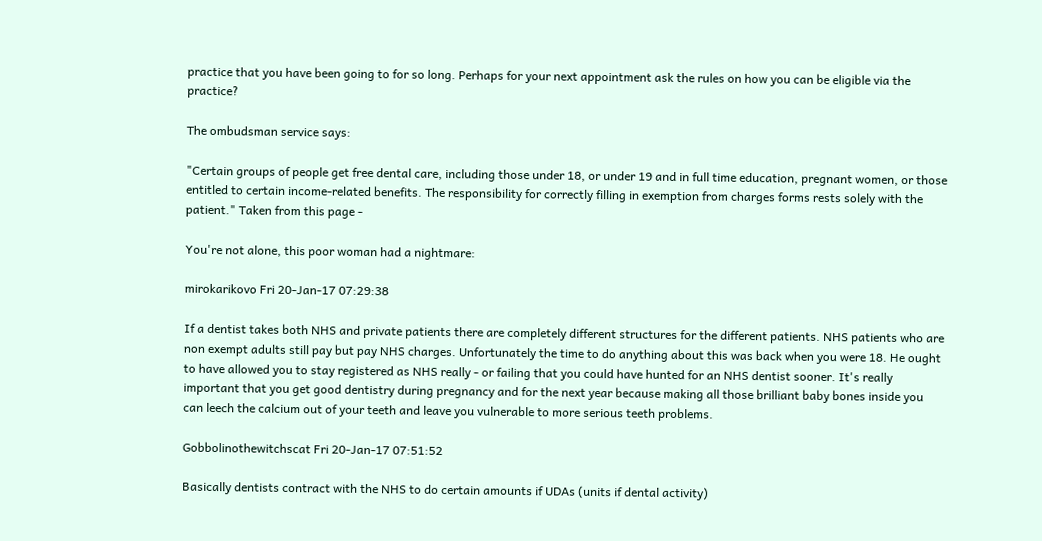practice that you have been going to for so long. Perhaps for your next appointment ask the rules on how you can be eligible via the practice?

The ombudsman service says:

"Certain groups of people get free dental care, including those under 18, or under 19 and in full time education, pregnant women, or those entitled to certain income-related benefits. The responsibility for correctly filling in exemption from charges forms rests solely with the patient." Taken from this page -

You're not alone, this poor woman had a nightmare:

mirokarikovo Fri 20-Jan-17 07:29:38

If a dentist takes both NHS and private patients there are completely different structures for the different patients. NHS patients who are non exempt adults still pay but pay NHS charges. Unfortunately the time to do anything about this was back when you were 18. He ought to have allowed you to stay registered as NHS really - or failing that you could have hunted for an NHS dentist sooner. It's really important that you get good dentistry during pregnancy and for the next year because making all those brilliant baby bones inside you can leech the calcium out of your teeth and leave you vulnerable to more serious teeth problems.

Gobbolinothewitchscat Fri 20-Jan-17 07:51:52

Basically dentists contract with the NHS to do certain amounts if UDAs (units if dental activity)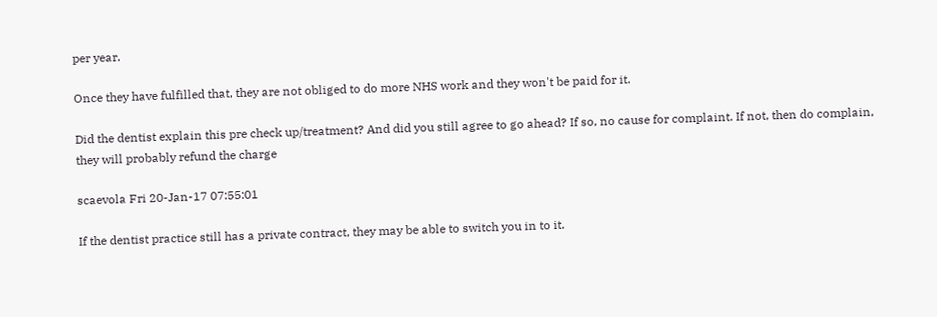per year.

Once they have fulfilled that, they are not obliged to do more NHS work and they won't be paid for it.

Did the dentist explain this pre check up/treatment? And did you still agree to go ahead? If so, no cause for complaint. If not, then do complain, they will probably refund the charge

scaevola Fri 20-Jan-17 07:55:01

If the dentist practice still has a private contract, they may be able to switch you in to it.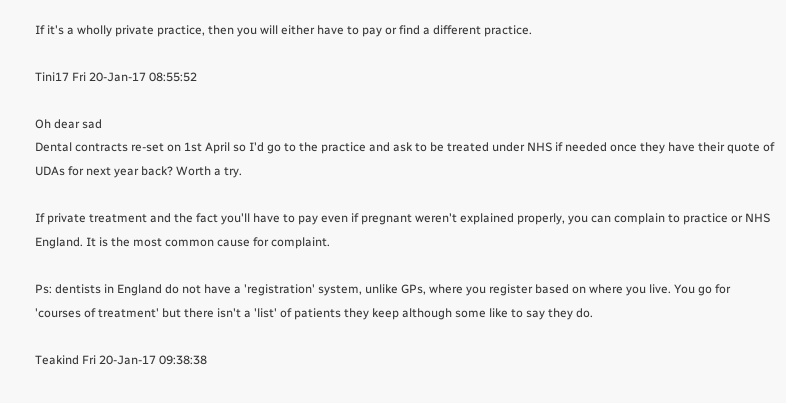If it's a wholly private practice, then you will either have to pay or find a different practice.

Tini17 Fri 20-Jan-17 08:55:52

Oh dear sad
Dental contracts re-set on 1st April so I'd go to the practice and ask to be treated under NHS if needed once they have their quote of UDAs for next year back? Worth a try.

If private treatment and the fact you'll have to pay even if pregnant weren't explained properly, you can complain to practice or NHS England. It is the most common cause for complaint.

Ps: dentists in England do not have a 'registration' system, unlike GPs, where you register based on where you live. You go for 'courses of treatment' but there isn't a 'list' of patients they keep although some like to say they do.

Teakind Fri 20-Jan-17 09:38:38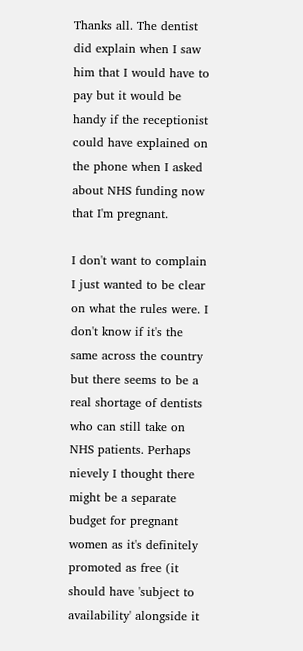Thanks all. The dentist did explain when I saw him that I would have to pay but it would be handy if the receptionist could have explained on the phone when I asked about NHS funding now that I'm pregnant.

I don't want to complain I just wanted to be clear on what the rules were. I don't know if it's the same across the country but there seems to be a real shortage of dentists who can still take on NHS patients. Perhaps nievely I thought there might be a separate budget for pregnant women as it's definitely promoted as free (it should have 'subject to availability' alongside it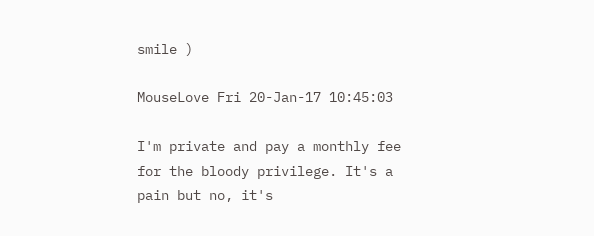smile )

MouseLove Fri 20-Jan-17 10:45:03

I'm private and pay a monthly fee for the bloody privilege. It's a pain but no, it's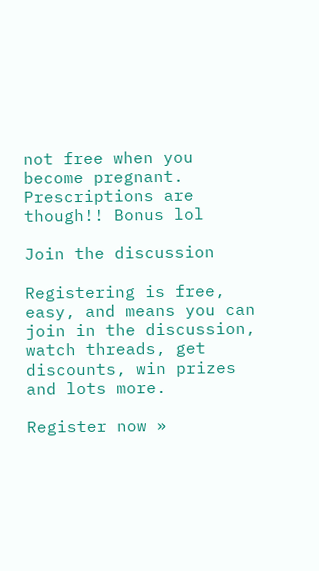not free when you become pregnant. Prescriptions are though!! Bonus lol

Join the discussion

Registering is free, easy, and means you can join in the discussion, watch threads, get discounts, win prizes and lots more.

Register now »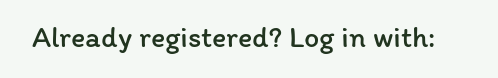Already registered? Log in with: